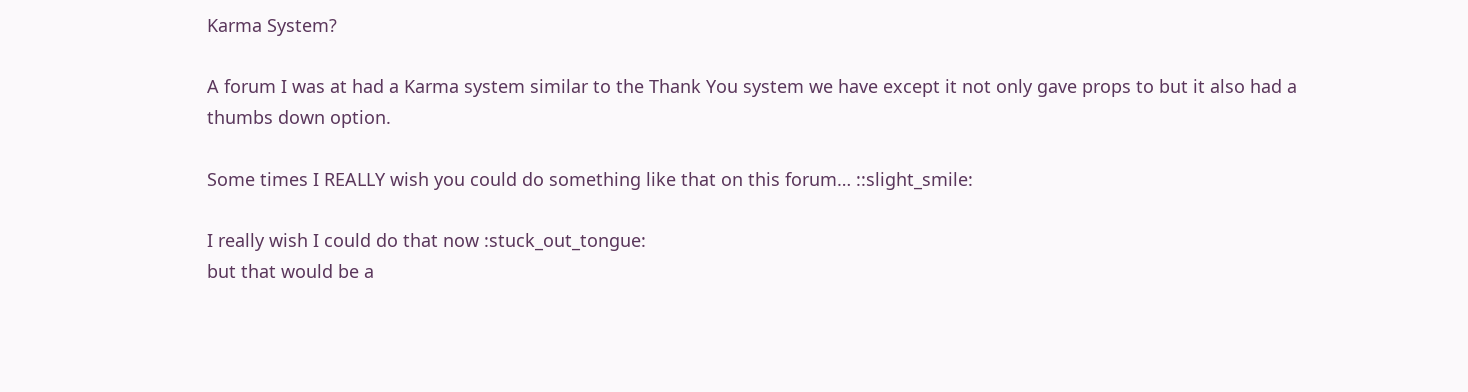Karma System?

A forum I was at had a Karma system similar to the Thank You system we have except it not only gave props to but it also had a thumbs down option.

Some times I REALLY wish you could do something like that on this forum… ::slight_smile:

I really wish I could do that now :stuck_out_tongue:
but that would be a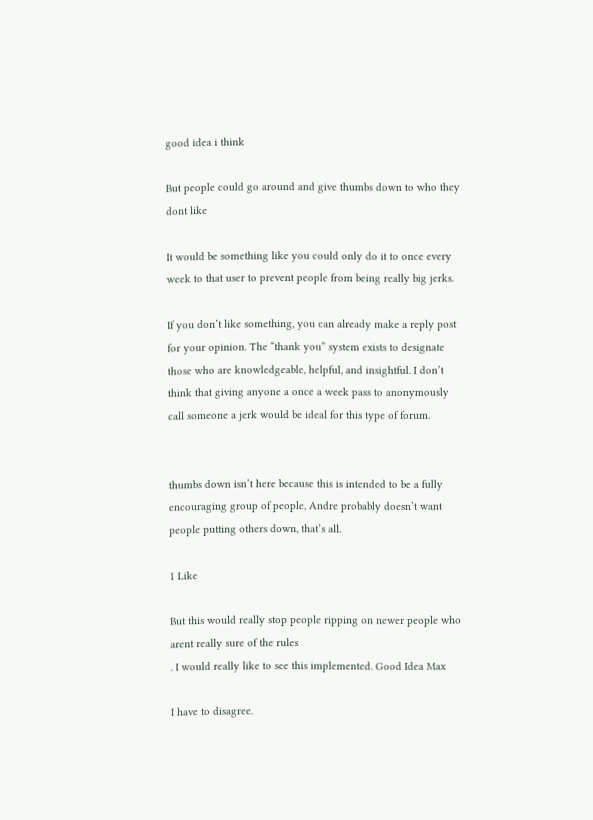good idea i think

But people could go around and give thumbs down to who they dont like

It would be something like you could only do it to once every week to that user to prevent people from being really big jerks.

If you don’t like something, you can already make a reply post for your opinion. The “thank you” system exists to designate those who are knowledgeable, helpful, and insightful. I don’t think that giving anyone a once a week pass to anonymously call someone a jerk would be ideal for this type of forum.


thumbs down isn’t here because this is intended to be a fully encouraging group of people, Andre probably doesn’t want people putting others down, that’s all.

1 Like

But this would really stop people ripping on newer people who arent really sure of the rules
. I would really like to see this implemented. Good Idea Max

I have to disagree.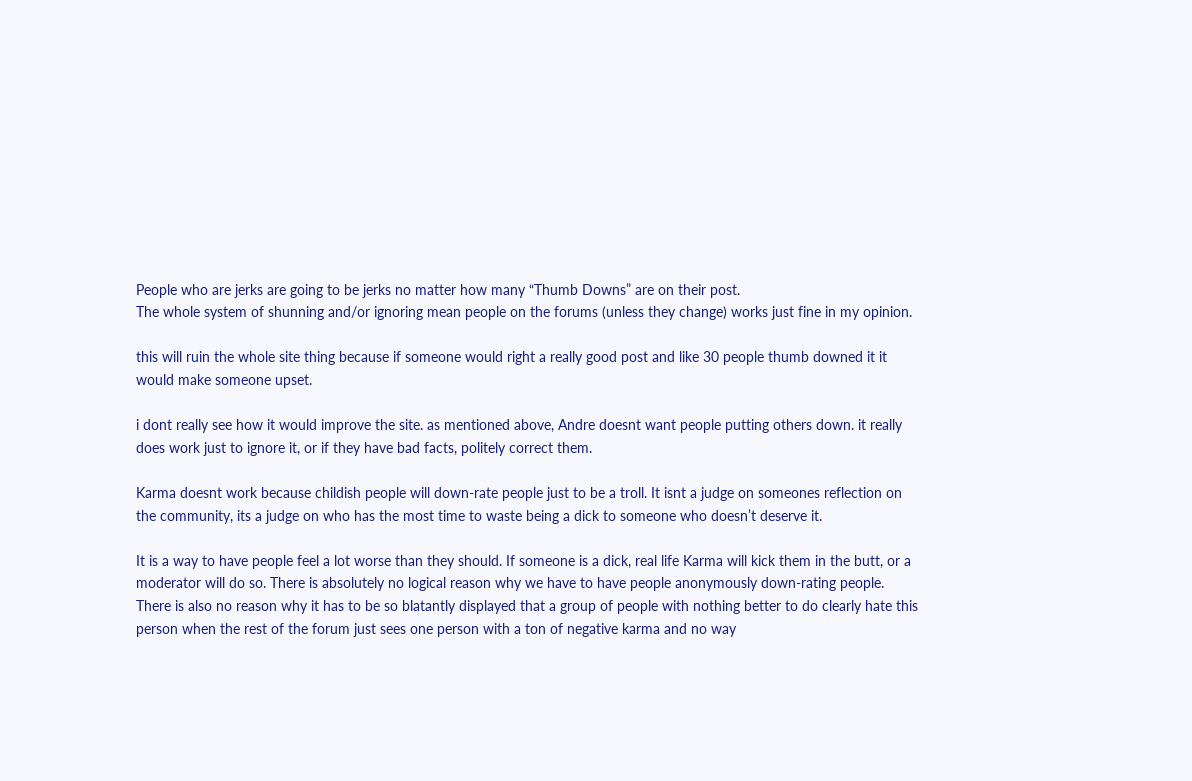People who are jerks are going to be jerks no matter how many “Thumb Downs” are on their post.
The whole system of shunning and/or ignoring mean people on the forums (unless they change) works just fine in my opinion.

this will ruin the whole site thing because if someone would right a really good post and like 30 people thumb downed it it would make someone upset.

i dont really see how it would improve the site. as mentioned above, Andre doesnt want people putting others down. it really does work just to ignore it, or if they have bad facts, politely correct them.

Karma doesnt work because childish people will down-rate people just to be a troll. It isnt a judge on someones reflection on the community, its a judge on who has the most time to waste being a dick to someone who doesn’t deserve it.

It is a way to have people feel a lot worse than they should. If someone is a dick, real life Karma will kick them in the butt, or a moderator will do so. There is absolutely no logical reason why we have to have people anonymously down-rating people. There is also no reason why it has to be so blatantly displayed that a group of people with nothing better to do clearly hate this person when the rest of the forum just sees one person with a ton of negative karma and no way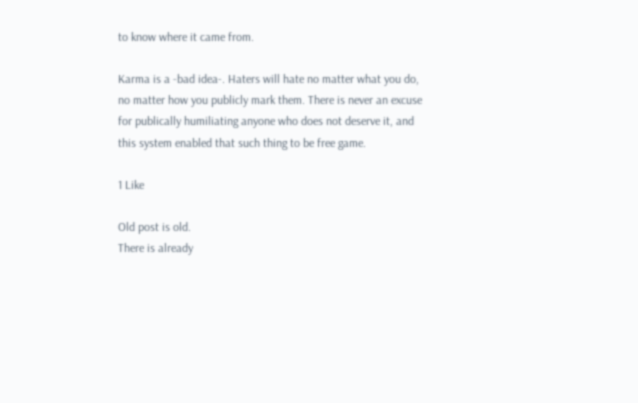to know where it came from.

Karma is a -bad idea-. Haters will hate no matter what you do, no matter how you publicly mark them. There is never an excuse for publically humiliating anyone who does not deserve it, and this system enabled that such thing to be free game.

1 Like

Old post is old.
There is already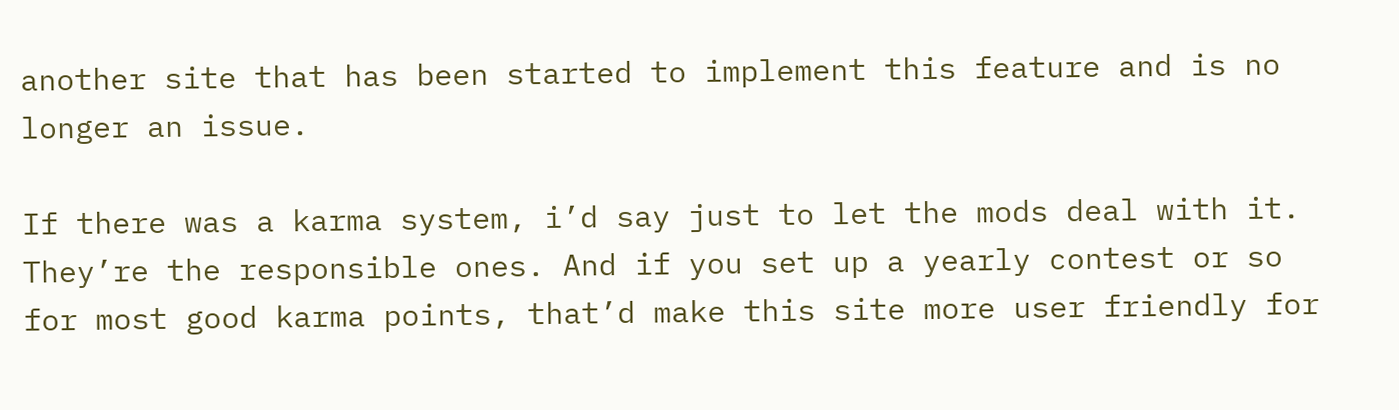another site that has been started to implement this feature and is no longer an issue.

If there was a karma system, i’d say just to let the mods deal with it. They’re the responsible ones. And if you set up a yearly contest or so for most good karma points, that’d make this site more user friendly for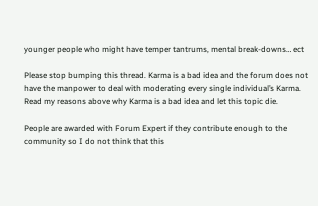younger people who might have temper tantrums, mental break-downs… ect

Please stop bumping this thread. Karma is a bad idea and the forum does not have the manpower to deal with moderating every single individual’s Karma. Read my reasons above why Karma is a bad idea and let this topic die.

People are awarded with Forum Expert if they contribute enough to the community so I do not think that this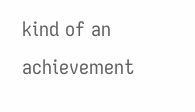kind of an achievement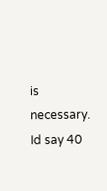is necessary. Id say 40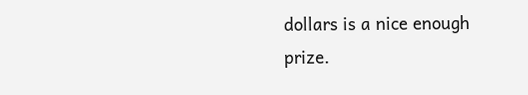dollars is a nice enough prize.